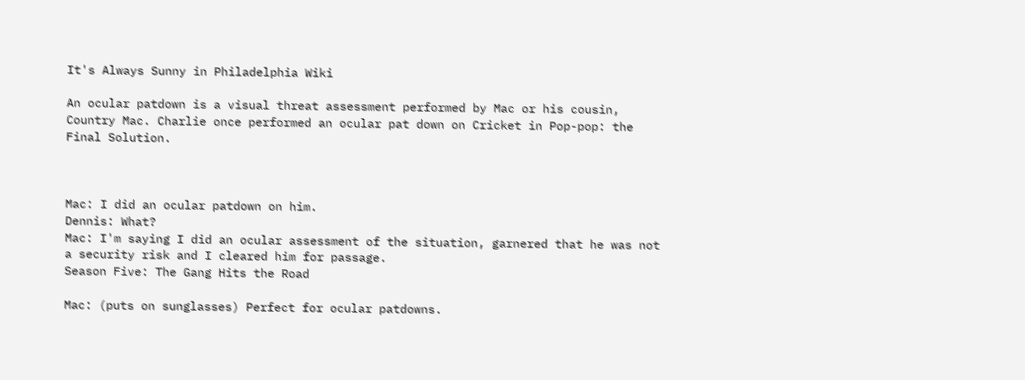It's Always Sunny in Philadelphia Wiki

An ocular patdown is a visual threat assessment performed by Mac or his cousin, Country Mac. Charlie once performed an ocular pat down on Cricket in Pop-pop: the Final Solution.



Mac: I did an ocular patdown on him.
Dennis: What?
Mac: I'm saying I did an ocular assessment of the situation, garnered that he was not a security risk and I cleared him for passage.
Season Five: The Gang Hits the Road

Mac: (puts on sunglasses) Perfect for ocular patdowns.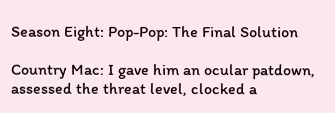Season Eight: Pop-Pop: The Final Solution

Country Mac: I gave him an ocular patdown, assessed the threat level, clocked a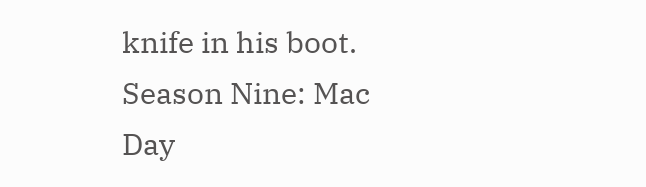knife in his boot.
Season Nine: Mac Day